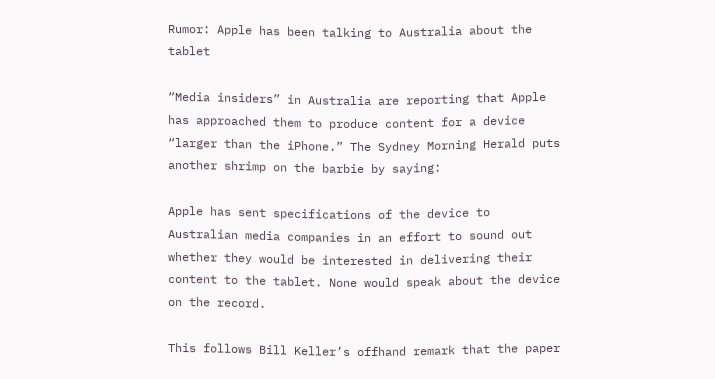Rumor: Apple has been talking to Australia about the tablet

“Media insiders” in Australia are reporting that Apple has approached them to produce content for a device “larger than the iPhone.” The Sydney Morning Herald puts another shrimp on the barbie by saying:

Apple has sent specifications of the device to Australian media companies in an effort to sound out whether they would be interested in delivering their content to the tablet. None would speak about the device on the record.

This follows Bill Keller’s offhand remark that the paper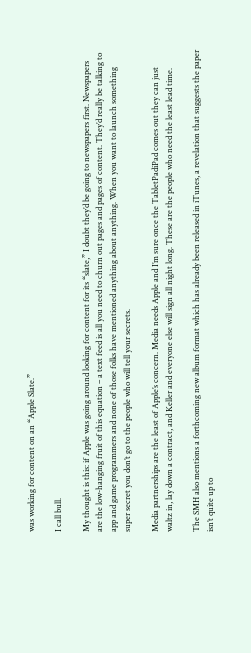was working for content on an “Apple Slate.”

I call bull.

My thought is this: if Apple was going around looking for content for its “slate,” I doubt they’d be going to newspapers first. Newspapers are the low-hanging fruit of this equation – a text feed is all you need to churn out pages and pages of content. They’d really be talking to app and game programmers and none of those folks have mentioned anything about anything. When you want to launch something super secret you don’t go to the people who will tell your secrets.

Media partnerships are the least of Apple’s concern. Media needs Apple and I’m sure once the TabletPadiPad comes out they can just waltz in, lay down a contract, and Keller and everyone else will sign all night long. These are the people who need the least lead time.

The SMH also mentions a forthcoming new album format which has already been released in iTunes, a revelation that suggests the paper isn’t quite up to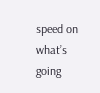speed on what’s going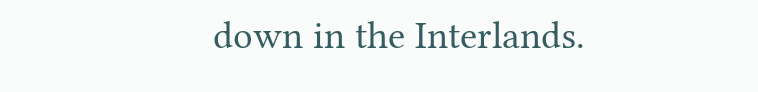down in the Interlands.